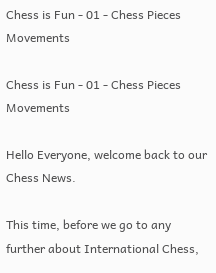Chess is Fun - 01 - Chess Pieces Movements

Chess is Fun - 01 - Chess Pieces Movements

Hello Everyone, welcome back to our Chess News.

This time, before we go to any further about International Chess,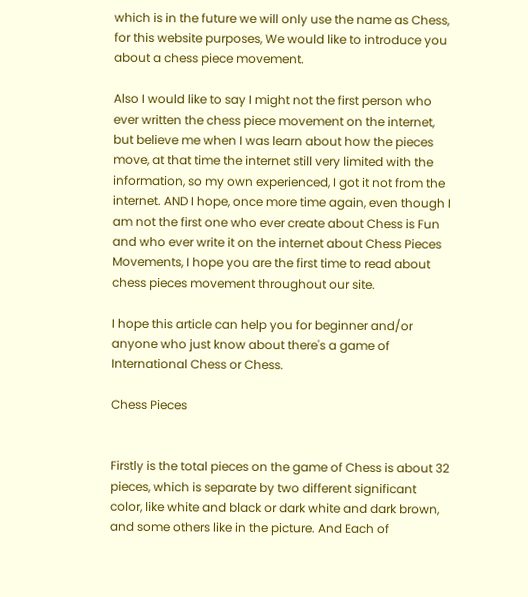which is in the future we will only use the name as Chess, for this website purposes, We would like to introduce you about a chess piece movement.

Also I would like to say I might not the first person who ever written the chess piece movement on the internet, but believe me when I was learn about how the pieces move, at that time the internet still very limited with the information, so my own experienced, I got it not from the internet. AND I hope, once more time again, even though I am not the first one who ever create about Chess is Fun and who ever write it on the internet about Chess Pieces Movements, I hope you are the first time to read about chess pieces movement throughout our site.

I hope this article can help you for beginner and/or anyone who just know about there's a game of International Chess or Chess.

Chess Pieces


Firstly is the total pieces on the game of Chess is about 32 pieces, which is separate by two different significant color, like white and black or dark white and dark brown, and some others like in the picture. And Each of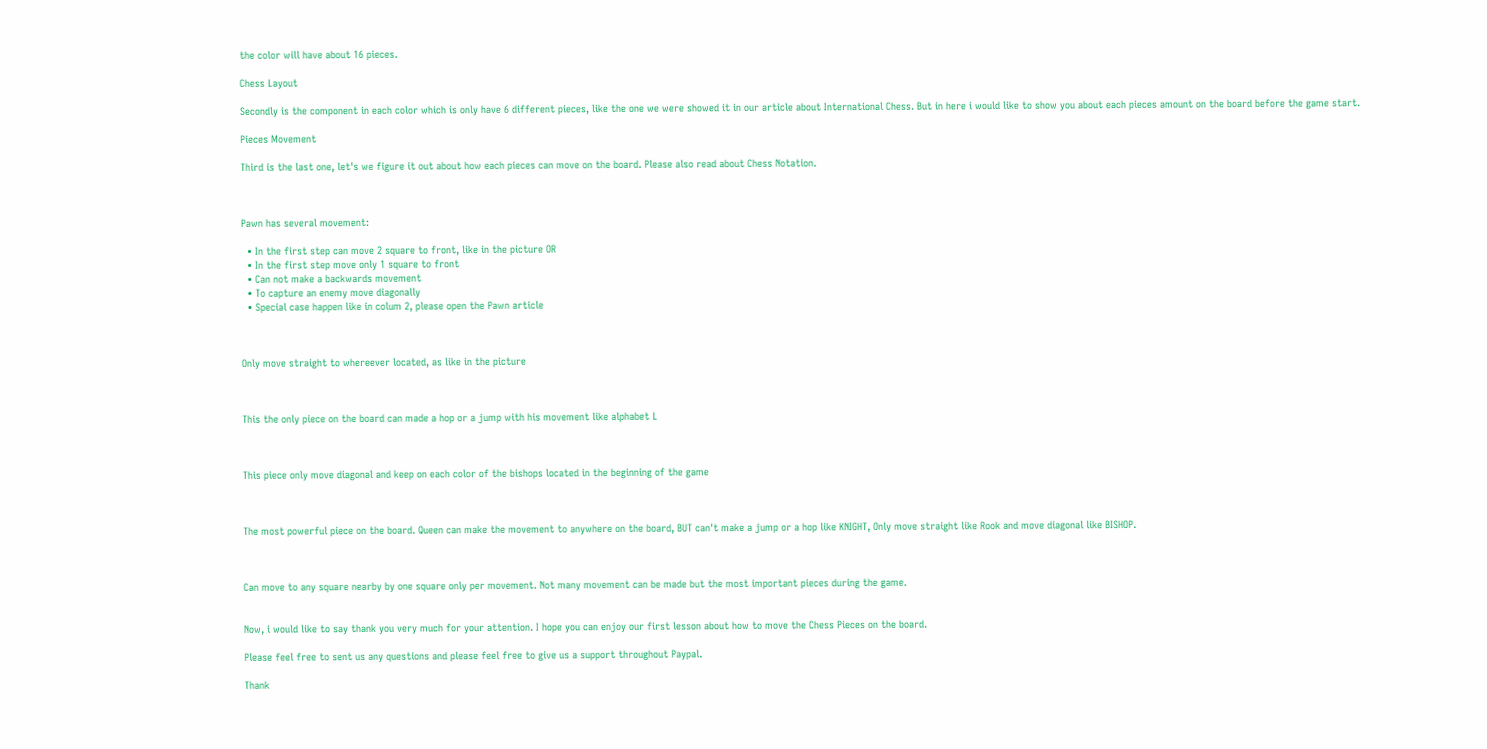the color will have about 16 pieces.

Chess Layout

Secondly is the component in each color which is only have 6 different pieces, like the one we were showed it in our article about International Chess. But in here i would like to show you about each pieces amount on the board before the game start.

Pieces Movement

Third is the last one, let's we figure it out about how each pieces can move on the board. Please also read about Chess Notation.



Pawn has several movement:

  • In the first step can move 2 square to front, like in the picture OR
  • In the first step move only 1 square to front
  • Can not make a backwards movement
  • To capture an enemy move diagonally
  • Special case happen like in colum 2, please open the Pawn article



Only move straight to whereever located, as like in the picture



This the only piece on the board can made a hop or a jump with his movement like alphabet L



This piece only move diagonal and keep on each color of the bishops located in the beginning of the game



The most powerful piece on the board. Queen can make the movement to anywhere on the board, BUT can't make a jump or a hop like KNIGHT, Only move straight like Rook and move diagonal like BISHOP.



Can move to any square nearby by one square only per movement. Not many movement can be made but the most important pieces during the game.


Now, i would like to say thank you very much for your attention. I hope you can enjoy our first lesson about how to move the Chess Pieces on the board.

Please feel free to sent us any questions and please feel free to give us a support throughout Paypal.

Thank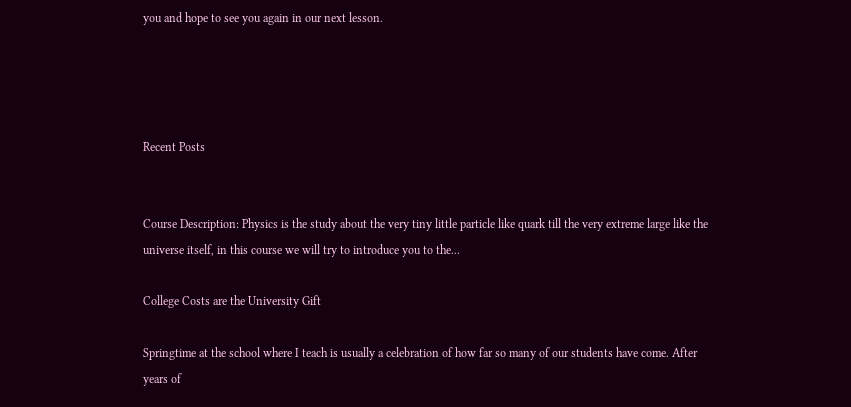you and hope to see you again in our next lesson.




Recent Posts


Course Description: Physics is the study about the very tiny little particle like quark till the very extreme large like the universe itself, in this course we will try to introduce you to the...

College Costs are the University Gift

Springtime at the school where I teach is usually a celebration of how far so many of our students have come. After years of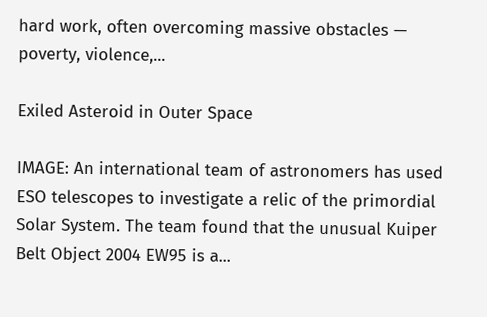hard work, often overcoming massive obstacles — poverty, violence,...

Exiled Asteroid in Outer Space

IMAGE: An international team of astronomers has used ESO telescopes to investigate a relic of the primordial Solar System. The team found that the unusual Kuiper Belt Object 2004 EW95 is a...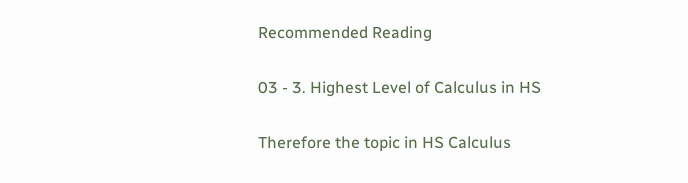Recommended Reading

03 - 3. Highest Level of Calculus in HS

Therefore the topic in HS Calculus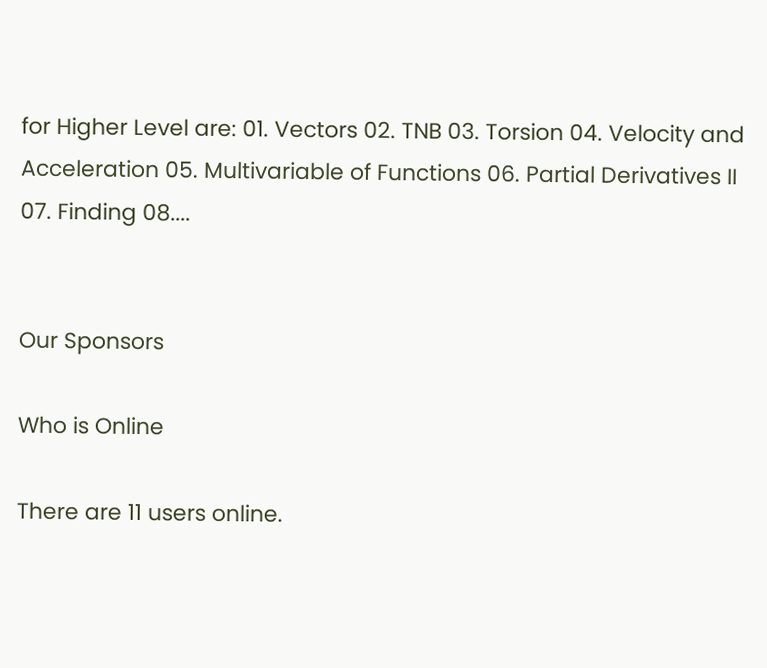for Higher Level are: 01. Vectors 02. TNB 03. Torsion 04. Velocity and Acceleration 05. Multivariable of Functions 06. Partial Derivatives II 07. Finding 08....


Our Sponsors

Who is Online

There are 11 users online.